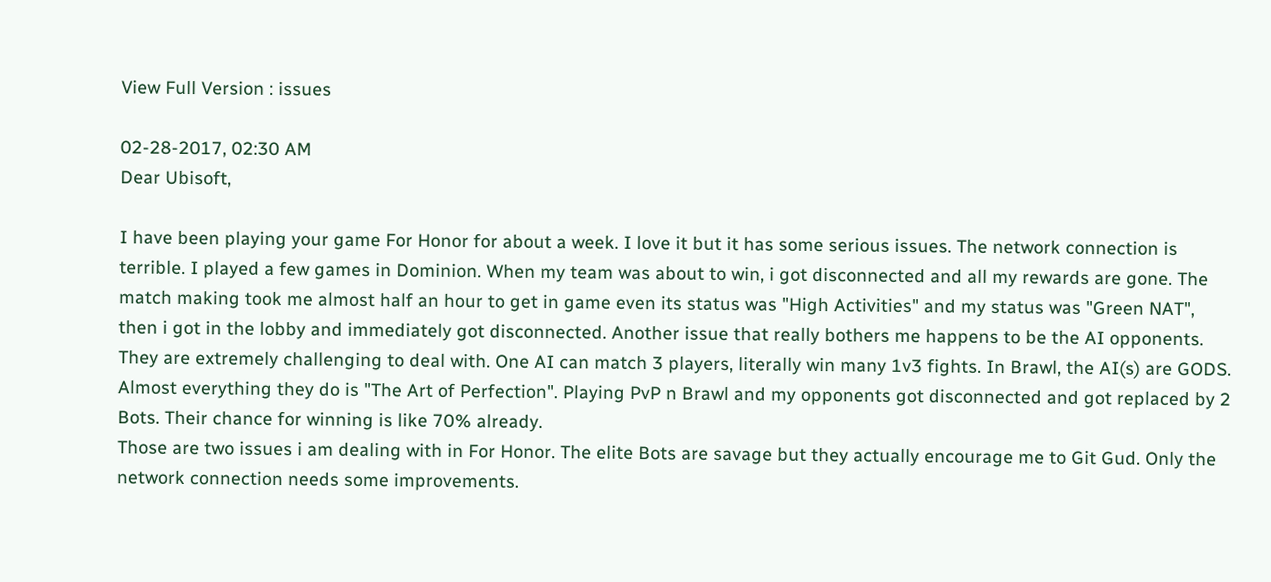View Full Version : issues

02-28-2017, 02:30 AM
Dear Ubisoft,

I have been playing your game For Honor for about a week. I love it but it has some serious issues. The network connection is terrible. I played a few games in Dominion. When my team was about to win, i got disconnected and all my rewards are gone. The match making took me almost half an hour to get in game even its status was "High Activities" and my status was "Green NAT", then i got in the lobby and immediately got disconnected. Another issue that really bothers me happens to be the AI opponents. They are extremely challenging to deal with. One AI can match 3 players, literally win many 1v3 fights. In Brawl, the AI(s) are GODS. Almost everything they do is "The Art of Perfection". Playing PvP n Brawl and my opponents got disconnected and got replaced by 2 Bots. Their chance for winning is like 70% already.
Those are two issues i am dealing with in For Honor. The elite Bots are savage but they actually encourage me to Git Gud. Only the network connection needs some improvements.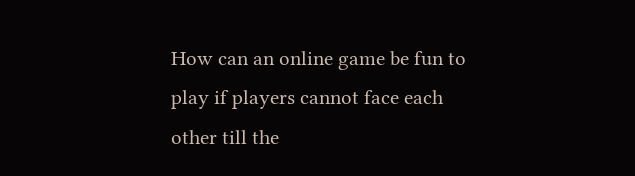How can an online game be fun to play if players cannot face each other till the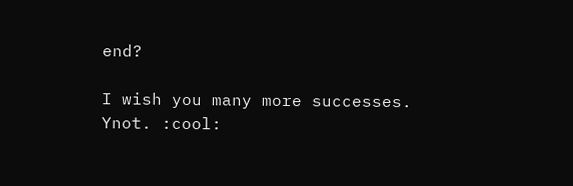end?

I wish you many more successes.
Ynot. :cool: